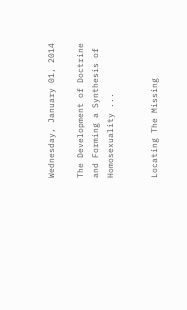Wednesday, January 01, 2014

The Development of Doctrine and Forming a Synthesis of Homosexuality ...


Locating The Missing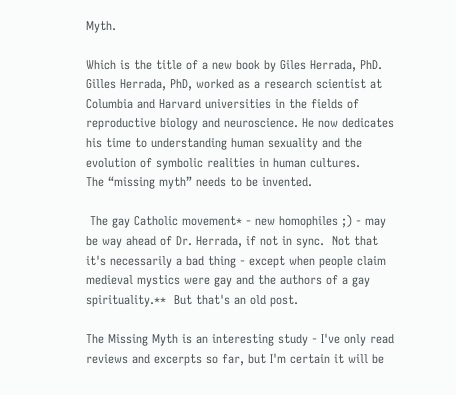Myth.

Which is the title of a new book by Giles Herrada, PhD.
Gilles Herrada, PhD, worked as a research scientist at Columbia and Harvard universities in the fields of reproductive biology and neuroscience. He now dedicates his time to understanding human sexuality and the evolution of symbolic realities in human cultures.
The “missing myth” needs to be invented.

 The gay Catholic movement* - new homophiles ;) - may be way ahead of Dr. Herrada, if not in sync.  Not that it's necessarily a bad thing - except when people claim medieval mystics were gay and the authors of a gay spirituality.**  But that's an old post.

The Missing Myth is an interesting study - I've only read reviews and excerpts so far, but I'm certain it will be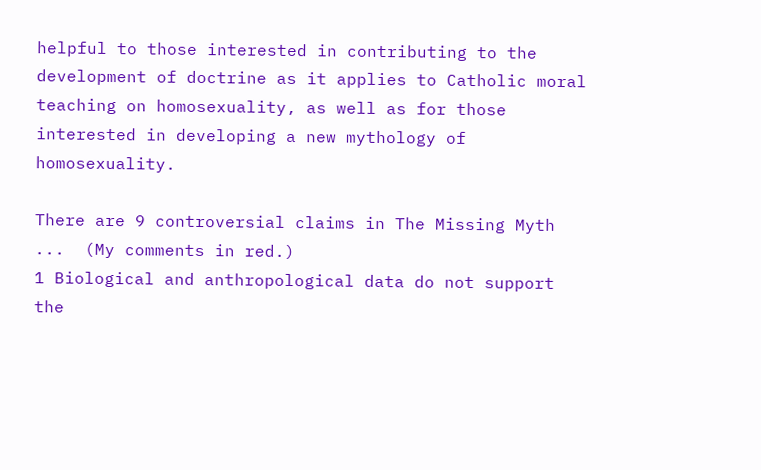helpful to those interested in contributing to the development of doctrine as it applies to Catholic moral teaching on homosexuality, as well as for those interested in developing a new mythology of homosexuality.

There are 9 controversial claims in The Missing Myth ...  (My comments in red.)
1 Biological and anthropological data do not support the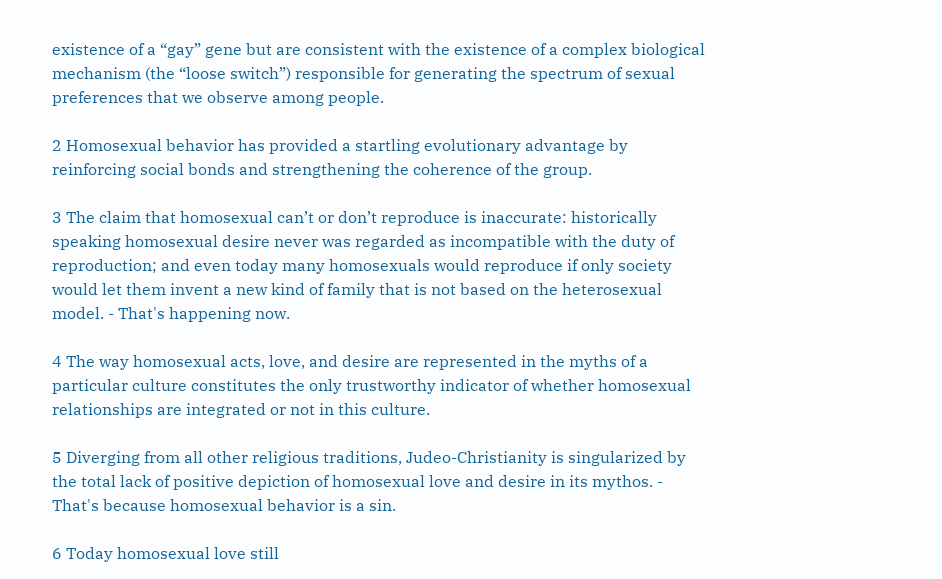existence of a “gay” gene but are consistent with the existence of a complex biological mechanism (the “loose switch”) responsible for generating the spectrum of sexual preferences that we observe among people.

2 Homosexual behavior has provided a startling evolutionary advantage by reinforcing social bonds and strengthening the coherence of the group.

3 The claim that homosexual can’t or don’t reproduce is inaccurate: historically speaking homosexual desire never was regarded as incompatible with the duty of reproduction; and even today many homosexuals would reproduce if only society would let them invent a new kind of family that is not based on the heterosexual model. - That's happening now.

4 The way homosexual acts, love, and desire are represented in the myths of a particular culture constitutes the only trustworthy indicator of whether homosexual relationships are integrated or not in this culture.

5 Diverging from all other religious traditions, Judeo-Christianity is singularized by the total lack of positive depiction of homosexual love and desire in its mythos. - That's because homosexual behavior is a sin.

6 Today homosexual love still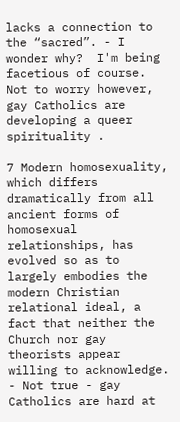lacks a connection to the “sacred”. - I wonder why?  I'm being facetious of course.  Not to worry however, gay Catholics are developing a queer spirituality .

7 Modern homosexuality, which differs dramatically from all ancient forms of homosexual relationships, has evolved so as to largely embodies the modern Christian relational ideal, a fact that neither the Church nor gay theorists appear willing to acknowledge.  - Not true - gay Catholics are hard at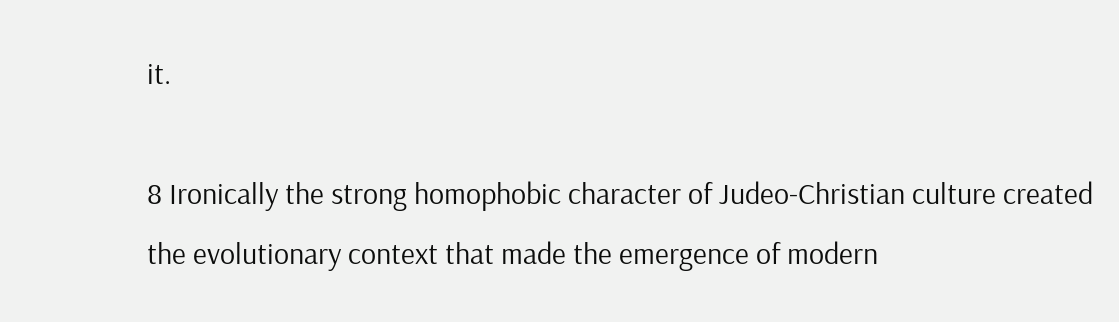it.

8 Ironically the strong homophobic character of Judeo-Christian culture created the evolutionary context that made the emergence of modern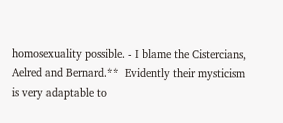homosexuality possible. - I blame the Cistercians, Aelred and Bernard.**  Evidently their mysticism is very adaptable to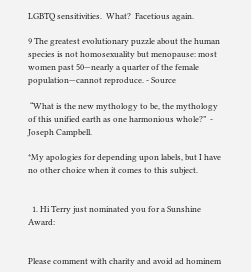LGBTQ sensitivities.  What?  Facetious again.

9 The greatest evolutionary puzzle about the human species is not homosexuality but menopause: most women past 50—nearly a quarter of the female population—cannot reproduce. - Source

 “What is the new mythology to be, the mythology of this unified earth as one harmonious whole?”  - Joseph Campbell.

*My apologies for depending upon labels, but I have no other choice when it comes to this subject.


  1. Hi Terry just nominated you for a Sunshine Award:


Please comment with charity and avoid ad hominem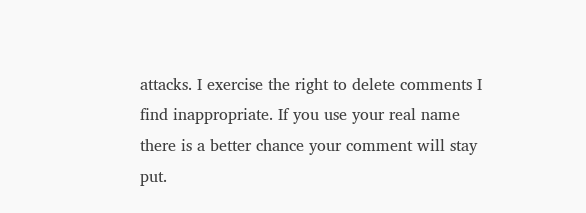attacks. I exercise the right to delete comments I find inappropriate. If you use your real name there is a better chance your comment will stay put.